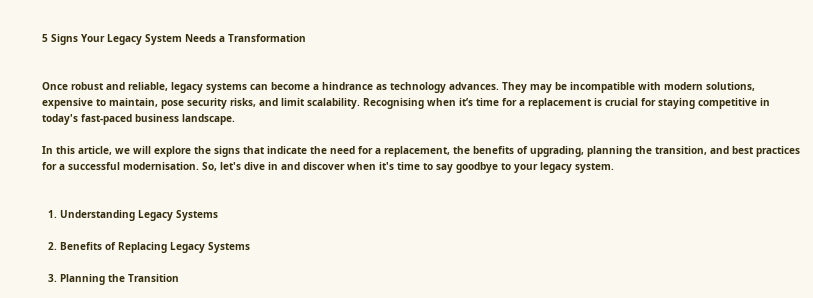5 Signs Your Legacy System Needs a Transformation


Once robust and reliable, legacy systems can become a hindrance as technology advances. They may be incompatible with modern solutions, expensive to maintain, pose security risks, and limit scalability. Recognising when it’s time for a replacement is crucial for staying competitive in today's fast-paced business landscape.

In this article, we will explore the signs that indicate the need for a replacement, the benefits of upgrading, planning the transition, and best practices for a successful modernisation. So, let's dive in and discover when it's time to say goodbye to your legacy system.


  1. Understanding Legacy Systems

  2. Benefits of Replacing Legacy Systems

  3. Planning the Transition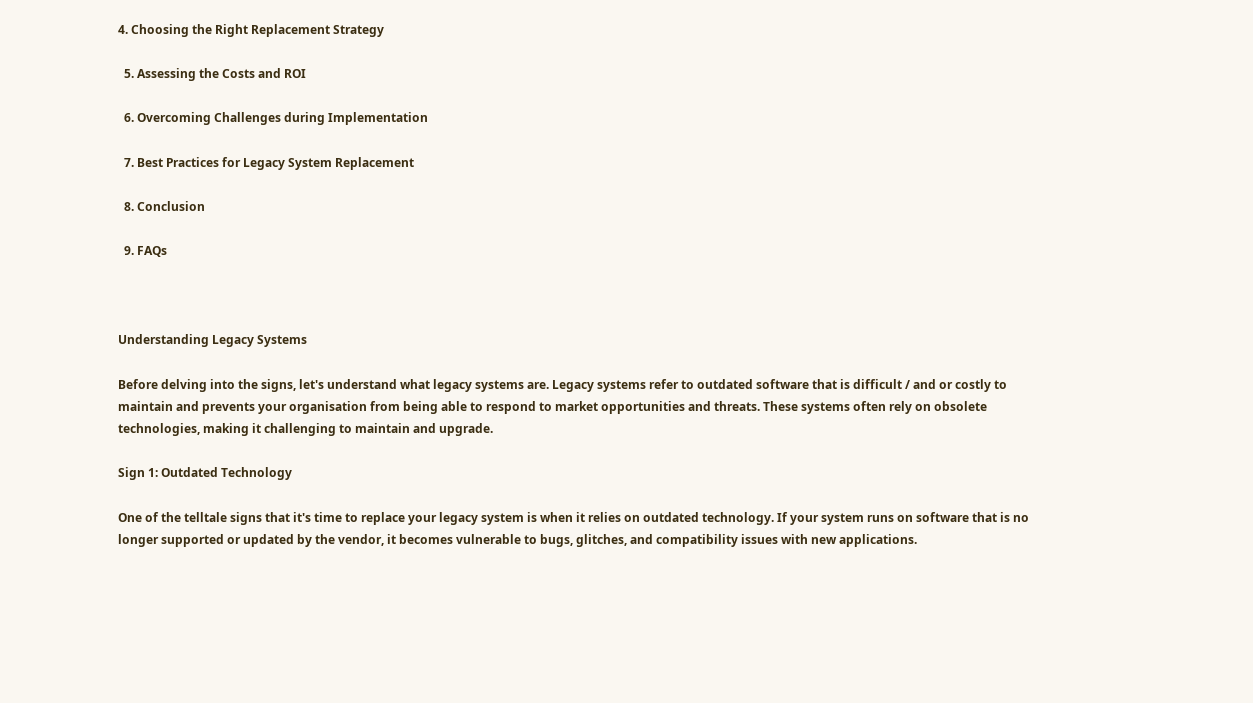4. Choosing the Right Replacement Strategy

  5. Assessing the Costs and ROI

  6. Overcoming Challenges during Implementation

  7. Best Practices for Legacy System Replacement

  8. Conclusion

  9. FAQs



Understanding Legacy Systems

Before delving into the signs, let's understand what legacy systems are. Legacy systems refer to outdated software that is difficult / and or costly to maintain and prevents your organisation from being able to respond to market opportunities and threats. These systems often rely on obsolete technologies, making it challenging to maintain and upgrade.

Sign 1: Outdated Technology

One of the telltale signs that it's time to replace your legacy system is when it relies on outdated technology. If your system runs on software that is no longer supported or updated by the vendor, it becomes vulnerable to bugs, glitches, and compatibility issues with new applications.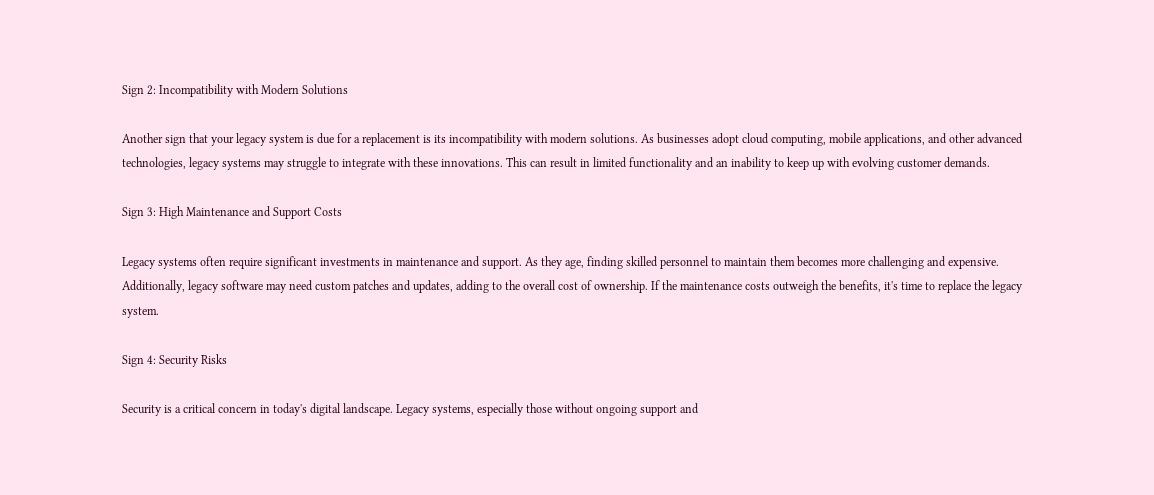Sign 2: Incompatibility with Modern Solutions

Another sign that your legacy system is due for a replacement is its incompatibility with modern solutions. As businesses adopt cloud computing, mobile applications, and other advanced technologies, legacy systems may struggle to integrate with these innovations. This can result in limited functionality and an inability to keep up with evolving customer demands.

Sign 3: High Maintenance and Support Costs

Legacy systems often require significant investments in maintenance and support. As they age, finding skilled personnel to maintain them becomes more challenging and expensive. Additionally, legacy software may need custom patches and updates, adding to the overall cost of ownership. If the maintenance costs outweigh the benefits, it's time to replace the legacy system.

Sign 4: Security Risks

Security is a critical concern in today's digital landscape. Legacy systems, especially those without ongoing support and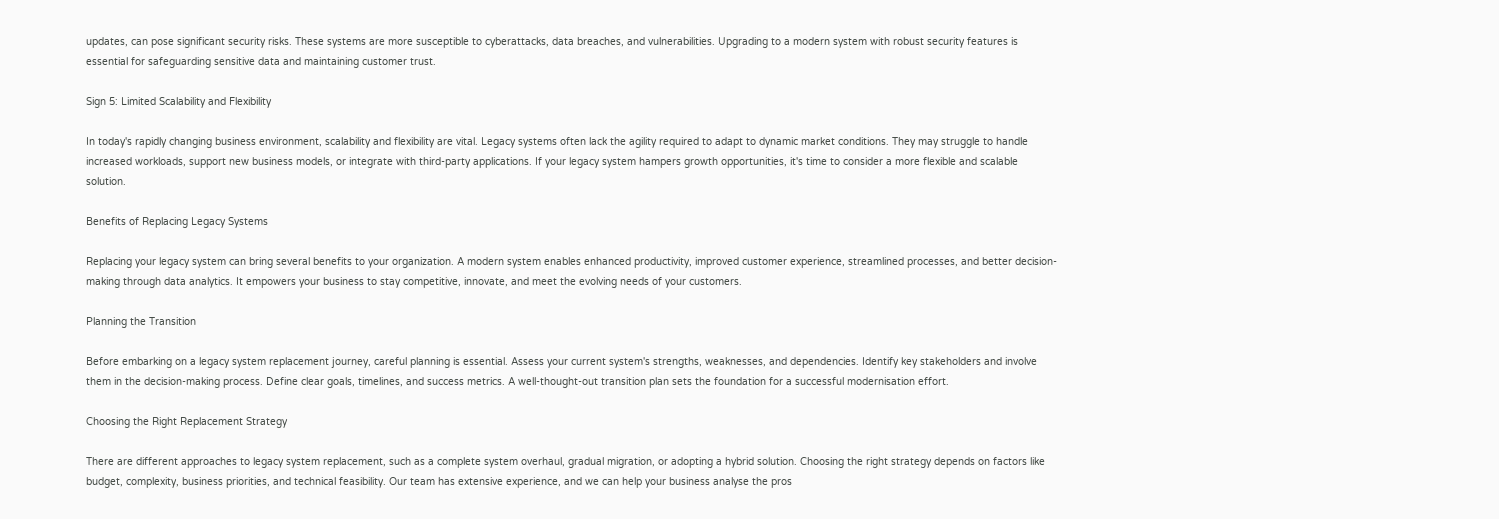updates, can pose significant security risks. These systems are more susceptible to cyberattacks, data breaches, and vulnerabilities. Upgrading to a modern system with robust security features is essential for safeguarding sensitive data and maintaining customer trust.

Sign 5: Limited Scalability and Flexibility

In today's rapidly changing business environment, scalability and flexibility are vital. Legacy systems often lack the agility required to adapt to dynamic market conditions. They may struggle to handle increased workloads, support new business models, or integrate with third-party applications. If your legacy system hampers growth opportunities, it's time to consider a more flexible and scalable solution.

Benefits of Replacing Legacy Systems

Replacing your legacy system can bring several benefits to your organization. A modern system enables enhanced productivity, improved customer experience, streamlined processes, and better decision-making through data analytics. It empowers your business to stay competitive, innovate, and meet the evolving needs of your customers.

Planning the Transition

Before embarking on a legacy system replacement journey, careful planning is essential. Assess your current system's strengths, weaknesses, and dependencies. Identify key stakeholders and involve them in the decision-making process. Define clear goals, timelines, and success metrics. A well-thought-out transition plan sets the foundation for a successful modernisation effort.

Choosing the Right Replacement Strategy

There are different approaches to legacy system replacement, such as a complete system overhaul, gradual migration, or adopting a hybrid solution. Choosing the right strategy depends on factors like budget, complexity, business priorities, and technical feasibility. Our team has extensive experience, and we can help your business analyse the pros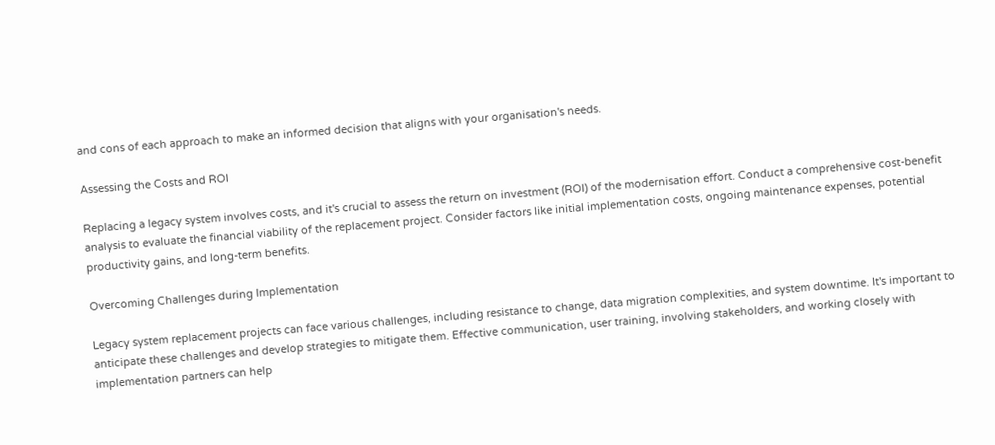and cons of each approach to make an informed decision that aligns with your organisation's needs.

Assessing the Costs and ROI

Replacing a legacy system involves costs, and it's crucial to assess the return on investment (ROI) of the modernisation effort. Conduct a comprehensive cost-benefit analysis to evaluate the financial viability of the replacement project. Consider factors like initial implementation costs, ongoing maintenance expenses, potential productivity gains, and long-term benefits.

Overcoming Challenges during Implementation

Legacy system replacement projects can face various challenges, including resistance to change, data migration complexities, and system downtime. It's important to anticipate these challenges and develop strategies to mitigate them. Effective communication, user training, involving stakeholders, and working closely with implementation partners can help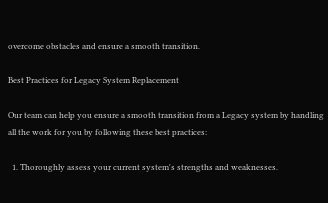overcome obstacles and ensure a smooth transition.

Best Practices for Legacy System Replacement

Our team can help you ensure a smooth transition from a Legacy system by handling all the work for you by following these best practices:

  1. Thoroughly assess your current system's strengths and weaknesses.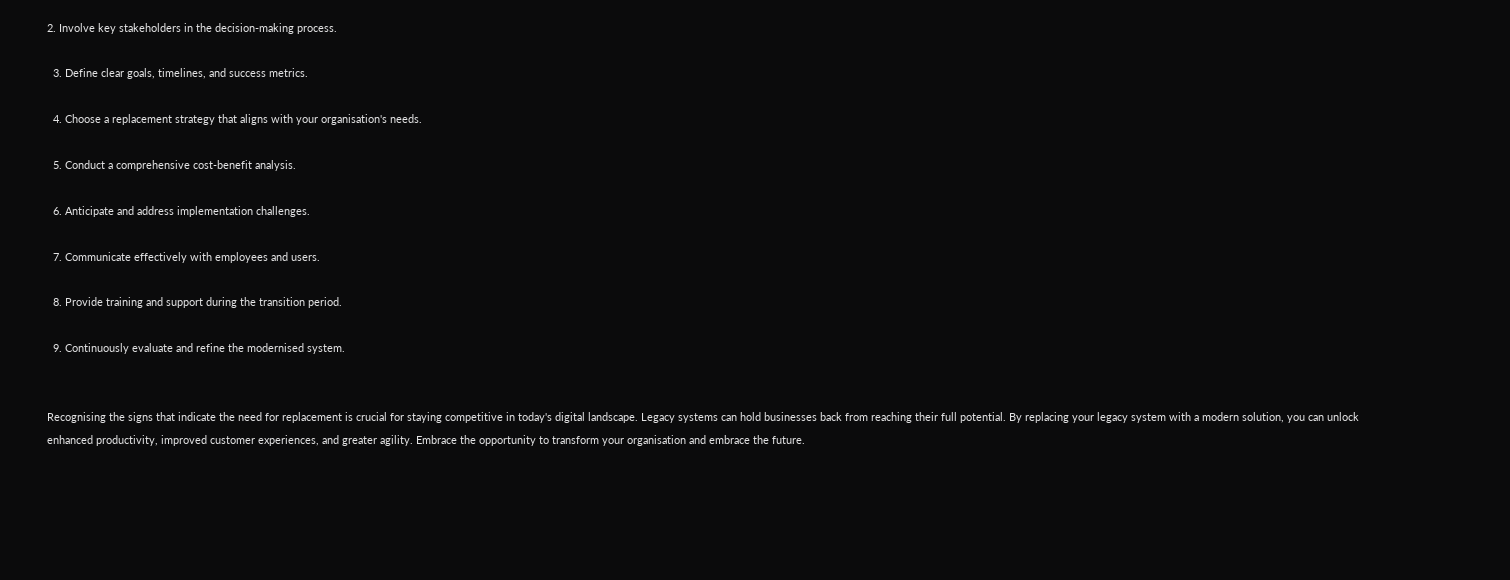2. Involve key stakeholders in the decision-making process.

  3. Define clear goals, timelines, and success metrics.

  4. Choose a replacement strategy that aligns with your organisation's needs.

  5. Conduct a comprehensive cost-benefit analysis.

  6. Anticipate and address implementation challenges.

  7. Communicate effectively with employees and users.

  8. Provide training and support during the transition period.

  9. Continuously evaluate and refine the modernised system.


Recognising the signs that indicate the need for replacement is crucial for staying competitive in today's digital landscape. Legacy systems can hold businesses back from reaching their full potential. By replacing your legacy system with a modern solution, you can unlock enhanced productivity, improved customer experiences, and greater agility. Embrace the opportunity to transform your organisation and embrace the future.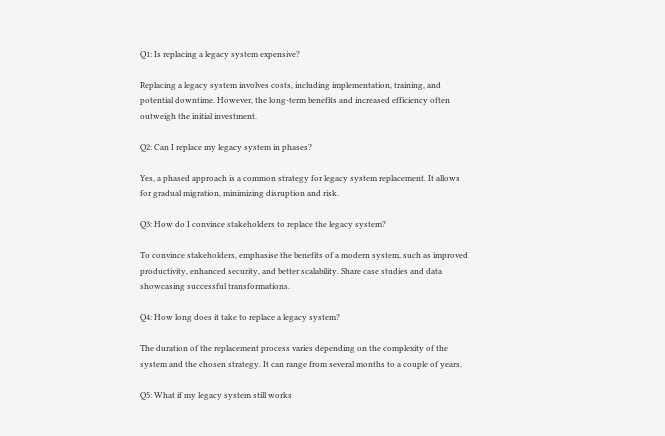Q1: Is replacing a legacy system expensive?

Replacing a legacy system involves costs, including implementation, training, and potential downtime. However, the long-term benefits and increased efficiency often outweigh the initial investment.

Q2: Can I replace my legacy system in phases?

Yes, a phased approach is a common strategy for legacy system replacement. It allows for gradual migration, minimizing disruption and risk.

Q3: How do I convince stakeholders to replace the legacy system?

To convince stakeholders, emphasise the benefits of a modern system, such as improved productivity, enhanced security, and better scalability. Share case studies and data showcasing successful transformations.

Q4: How long does it take to replace a legacy system?

The duration of the replacement process varies depending on the complexity of the system and the chosen strategy. It can range from several months to a couple of years.

Q5: What if my legacy system still works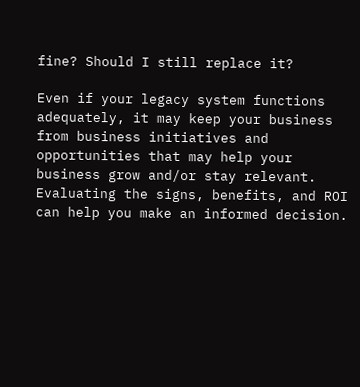fine? Should I still replace it?

Even if your legacy system functions adequately, it may keep your business from business initiatives and opportunities that may help your business grow and/or stay relevant. Evaluating the signs, benefits, and ROI can help you make an informed decision.